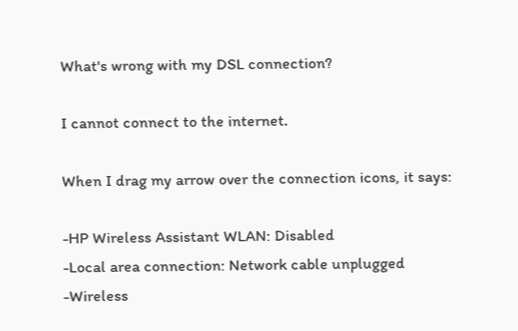What's wrong with my DSL connection?

I cannot connect to the internet.

When I drag my arrow over the connection icons, it says:

-HP Wireless Assistant WLAN: Disabled
-Local area connection: Network cable unplugged
-Wireless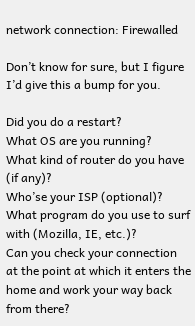network connection: Firewalled

Don’t know for sure, but I figure I’d give this a bump for you.

Did you do a restart?
What OS are you running?
What kind of router do you have (if any)?
Who’se your ISP (optional)?
What program do you use to surf with (Mozilla, IE, etc.)?
Can you check your connection at the point at which it enters the home and work your way back from there?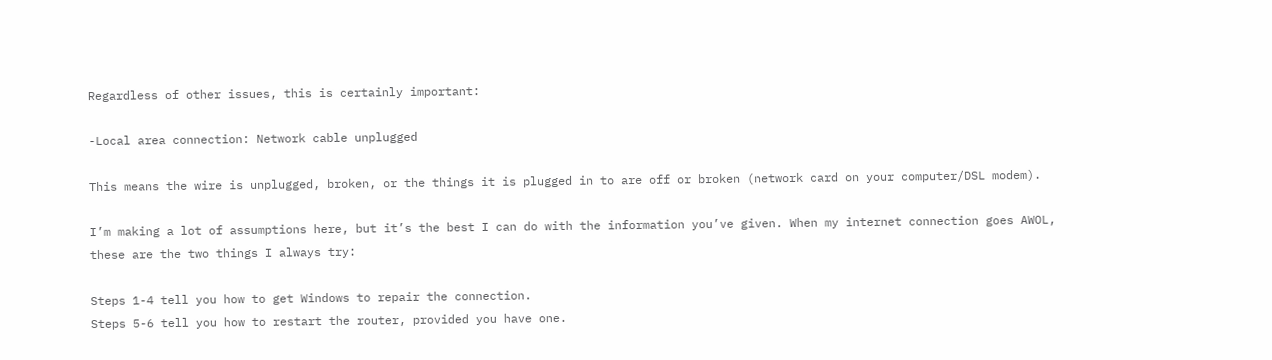Regardless of other issues, this is certainly important:

-Local area connection: Network cable unplugged

This means the wire is unplugged, broken, or the things it is plugged in to are off or broken (network card on your computer/DSL modem).

I’m making a lot of assumptions here, but it’s the best I can do with the information you’ve given. When my internet connection goes AWOL, these are the two things I always try:

Steps 1-4 tell you how to get Windows to repair the connection.
Steps 5-6 tell you how to restart the router, provided you have one.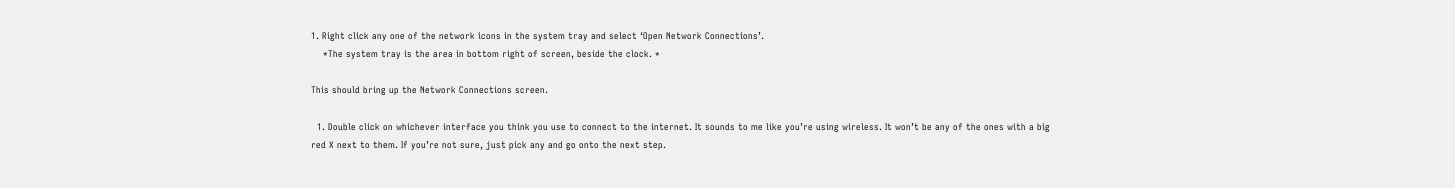1. Right click any one of the network icons in the system tray and select ‘Open Network Connections’.
    *The system tray is the area in bottom right of screen, beside the clock. *

This should bring up the Network Connections screen.

  1. Double click on whichever interface you think you use to connect to the internet. It sounds to me like you’re using wireless. It won’t be any of the ones with a big red X next to them. If you’re not sure, just pick any and go onto the next step.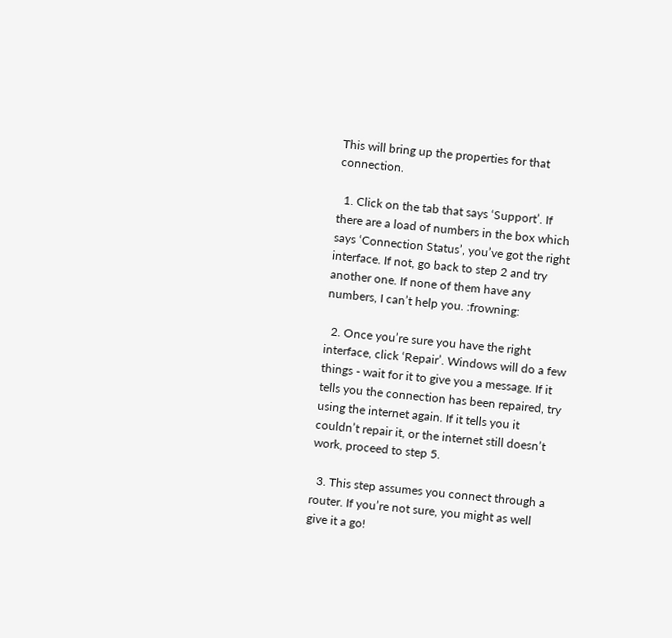This will bring up the properties for that connection.

  1. Click on the tab that says ‘Support’. If there are a load of numbers in the box which says ‘Connection Status’, you’ve got the right interface. If not, go back to step 2 and try another one. If none of them have any numbers, I can’t help you. :frowning:

  2. Once you’re sure you have the right interface, click ‘Repair’. Windows will do a few things - wait for it to give you a message. If it tells you the connection has been repaired, try using the internet again. If it tells you it couldn’t repair it, or the internet still doesn’t work, proceed to step 5.

  3. This step assumes you connect through a router. If you’re not sure, you might as well give it a go!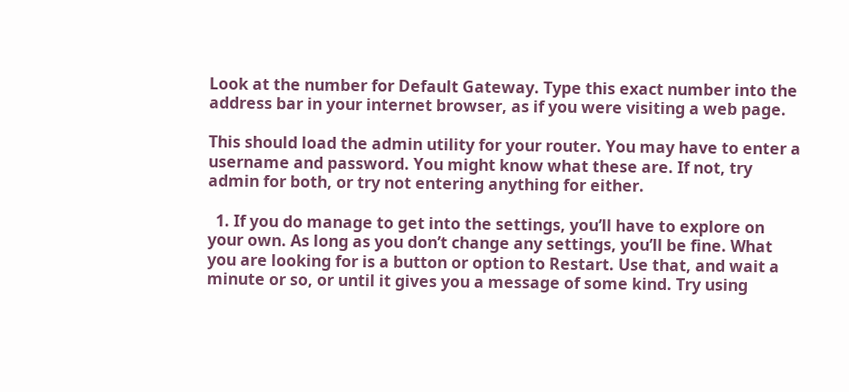Look at the number for Default Gateway. Type this exact number into the address bar in your internet browser, as if you were visiting a web page.

This should load the admin utility for your router. You may have to enter a username and password. You might know what these are. If not, try admin for both, or try not entering anything for either.

  1. If you do manage to get into the settings, you’ll have to explore on your own. As long as you don’t change any settings, you’ll be fine. What you are looking for is a button or option to Restart. Use that, and wait a minute or so, or until it gives you a message of some kind. Try using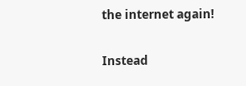the internet again!

Instead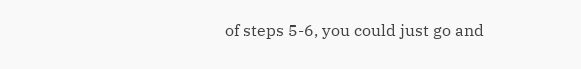of steps 5-6, you could just go and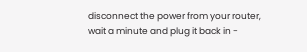disconnect the power from your router, wait a minute and plug it back in -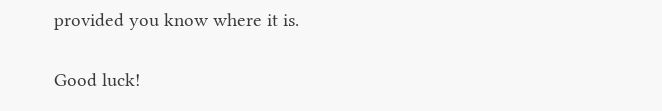provided you know where it is.

Good luck!